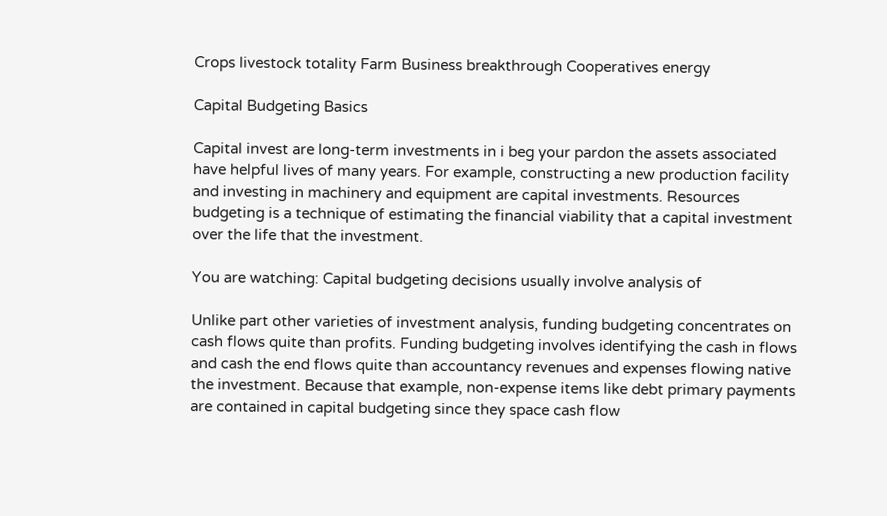Crops livestock totality Farm Business breakthrough Cooperatives energy

Capital Budgeting Basics

Capital invest are long-term investments in i beg your pardon the assets associated have helpful lives of many years. For example, constructing a new production facility and investing in machinery and equipment are capital investments. Resources budgeting is a technique of estimating the financial viability that a capital investment over the life that the investment.

You are watching: Capital budgeting decisions usually involve analysis of

Unlike part other varieties of investment analysis, funding budgeting concentrates on cash flows quite than profits. Funding budgeting involves identifying the cash in flows and cash the end flows quite than accountancy revenues and expenses flowing native the investment. Because that example, non-expense items like debt primary payments are contained in capital budgeting since they space cash flow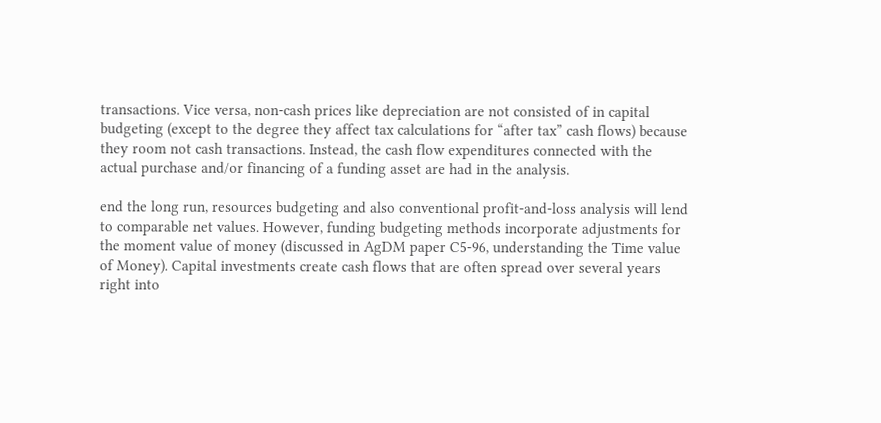transactions. Vice versa, non-cash prices like depreciation are not consisted of in capital budgeting (except to the degree they affect tax calculations for “after tax” cash flows) because they room not cash transactions. Instead, the cash flow expenditures connected with the actual purchase and/or financing of a funding asset are had in the analysis.

end the long run, resources budgeting and also conventional profit-and-loss analysis will lend to comparable net values. However, funding budgeting methods incorporate adjustments for the moment value of money (discussed in AgDM paper C5-96, understanding the Time value of Money). Capital investments create cash flows that are often spread over several years right into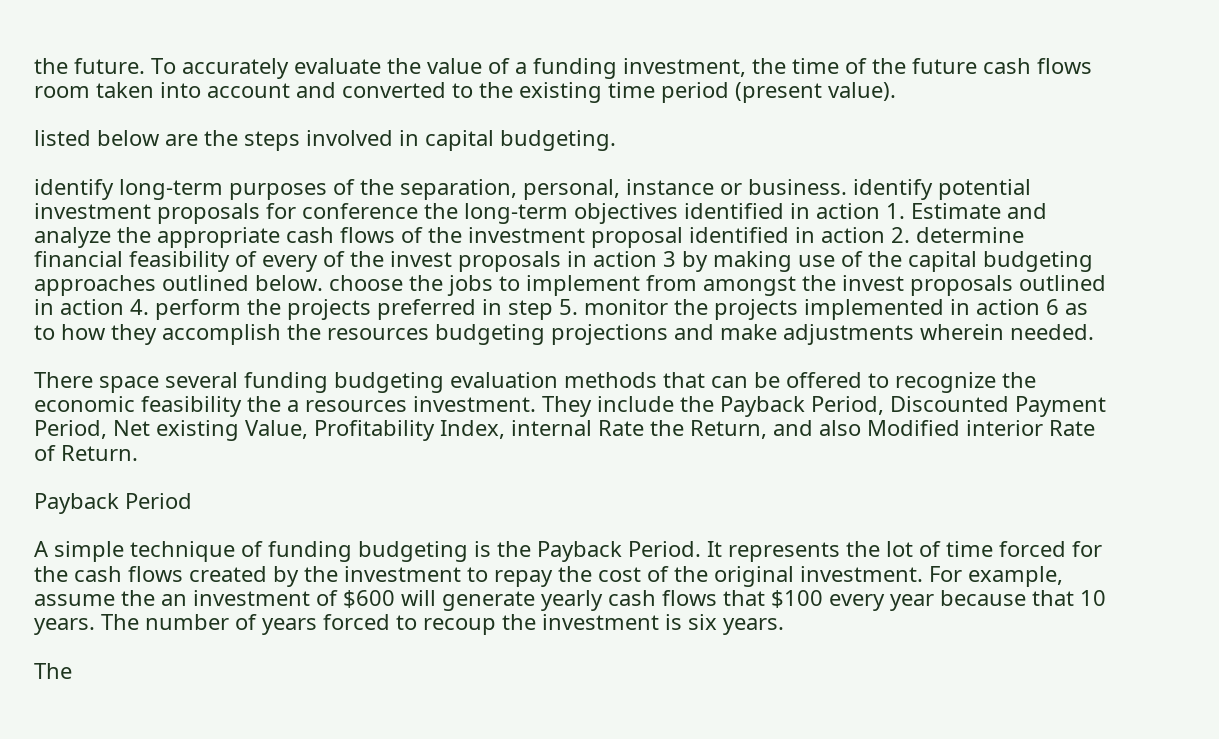the future. To accurately evaluate the value of a funding investment, the time of the future cash flows room taken into account and converted to the existing time period (present value).

listed below are the steps involved in capital budgeting.

identify long-term purposes of the separation, personal, instance or business. identify potential investment proposals for conference the long-term objectives identified in action 1. Estimate and analyze the appropriate cash flows of the investment proposal identified in action 2. determine financial feasibility of every of the invest proposals in action 3 by making use of the capital budgeting approaches outlined below. choose the jobs to implement from amongst the invest proposals outlined in action 4. perform the projects preferred in step 5. monitor the projects implemented in action 6 as to how they accomplish the resources budgeting projections and make adjustments wherein needed.

There space several funding budgeting evaluation methods that can be offered to recognize the economic feasibility the a resources investment. They include the Payback Period, Discounted Payment Period, Net existing Value, Profitability Index, internal Rate the Return, and also Modified interior Rate of Return.

Payback Period

A simple technique of funding budgeting is the Payback Period. It represents the lot of time forced for the cash flows created by the investment to repay the cost of the original investment. For example, assume the an investment of $600 will generate yearly cash flows that $100 every year because that 10 years. The number of years forced to recoup the investment is six years.

The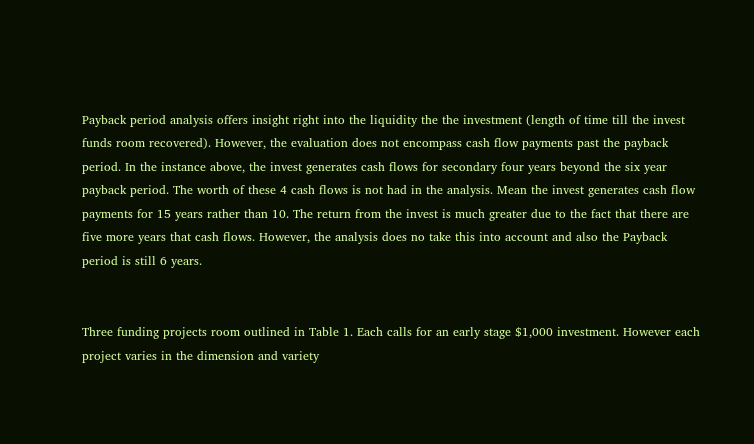Payback period analysis offers insight right into the liquidity the the investment (length of time till the invest funds room recovered). However, the evaluation does not encompass cash flow payments past the payback period. In the instance above, the invest generates cash flows for secondary four years beyond the six year payback period. The worth of these 4 cash flows is not had in the analysis. Mean the invest generates cash flow payments for 15 years rather than 10. The return from the invest is much greater due to the fact that there are five more years that cash flows. However, the analysis does no take this into account and also the Payback period is still 6 years.


Three funding projects room outlined in Table 1. Each calls for an early stage $1,000 investment. However each project varies in the dimension and variety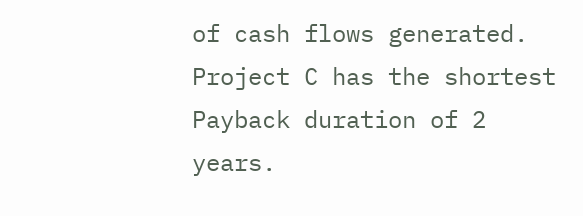of cash flows generated. Project C has the shortest Payback duration of 2 years.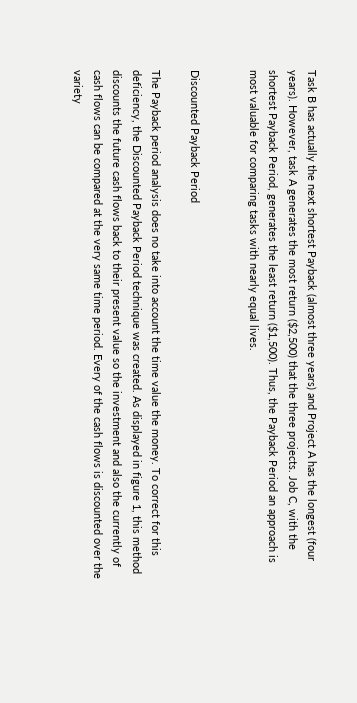Task B has actually the next shortest Payback (almost three years) and Project A has the longest (four years). However, task A generates the most return ($2,500) that the three projects. Job C, with the shortest Payback Period, generates the least return ($1,500). Thus, the Payback Period an approach is most valuable for comparing tasks with nearly equal lives.


Discounted Payback Period

The Payback period analysis does no take into account the time value the money. To correct for this deficiency, the Discounted Payback Period technique was created. As displayed in figure 1, this method discounts the future cash flows back to their present value so the investment and also the currently of cash flows can be compared at the very same time period. Every of the cash flows is discounted over the variety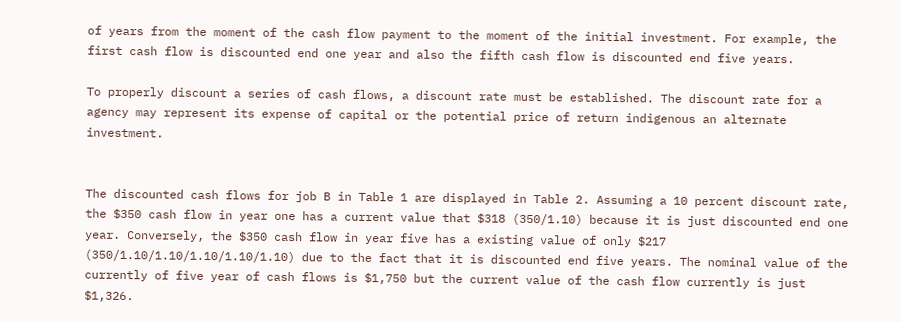of years from the moment of the cash flow payment to the moment of the initial investment. For example, the first cash flow is discounted end one year and also the fifth cash flow is discounted end five years.

To properly discount a series of cash flows, a discount rate must be established. The discount rate for a agency may represent its expense of capital or the potential price of return indigenous an alternate investment.


The discounted cash flows for job B in Table 1 are displayed in Table 2. Assuming a 10 percent discount rate, the $350 cash flow in year one has a current value that $318 (350/1.10) because it is just discounted end one year. Conversely, the $350 cash flow in year five has a existing value of only $217 (350/1.10/1.10/1.10/1.10/1.10) due to the fact that it is discounted end five years. The nominal value of the currently of five year of cash flows is $1,750 but the current value of the cash flow currently is just $1,326.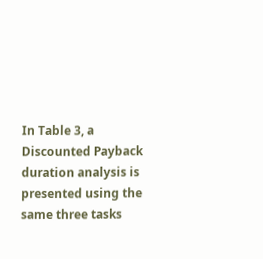In Table 3, a Discounted Payback duration analysis is presented using the same three tasks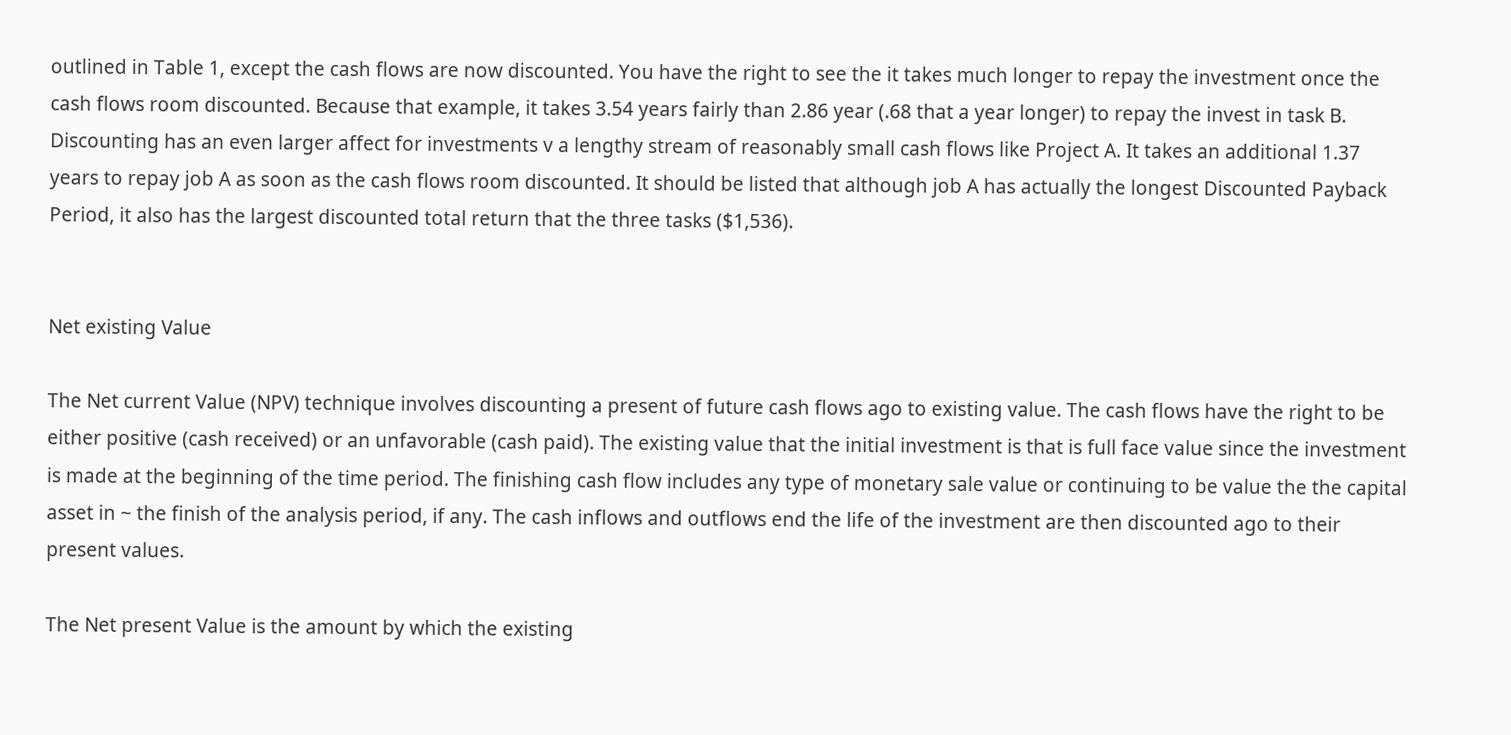outlined in Table 1, except the cash flows are now discounted. You have the right to see the it takes much longer to repay the investment once the cash flows room discounted. Because that example, it takes 3.54 years fairly than 2.86 year (.68 that a year longer) to repay the invest in task B. Discounting has an even larger affect for investments v a lengthy stream of reasonably small cash flows like Project A. It takes an additional 1.37 years to repay job A as soon as the cash flows room discounted. It should be listed that although job A has actually the longest Discounted Payback Period, it also has the largest discounted total return that the three tasks ($1,536).


Net existing Value

The Net current Value (NPV) technique involves discounting a present of future cash flows ago to existing value. The cash flows have the right to be either positive (cash received) or an unfavorable (cash paid). The existing value that the initial investment is that is full face value since the investment is made at the beginning of the time period. The finishing cash flow includes any type of monetary sale value or continuing to be value the the capital asset in ~ the finish of the analysis period, if any. The cash inflows and outflows end the life of the investment are then discounted ago to their present values.

The Net present Value is the amount by which the existing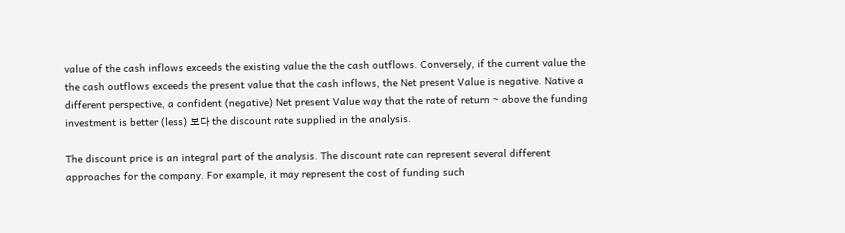value of the cash inflows exceeds the existing value the the cash outflows. Conversely, if the current value the the cash outflows exceeds the present value that the cash inflows, the Net present Value is negative. Native a different perspective, a confident (negative) Net present Value way that the rate of return ~ above the funding investment is better (less) 보다 the discount rate supplied in the analysis.

The discount price is an integral part of the analysis. The discount rate can represent several different approaches for the company. For example, it may represent the cost of funding such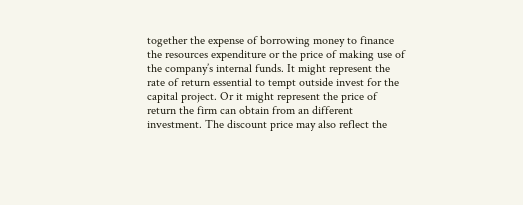together the expense of borrowing money to finance the resources expenditure or the price of making use of the company’s internal funds. It might represent the rate of return essential to tempt outside invest for the capital project. Or it might represent the price of return the firm can obtain from an different investment. The discount price may also reflect the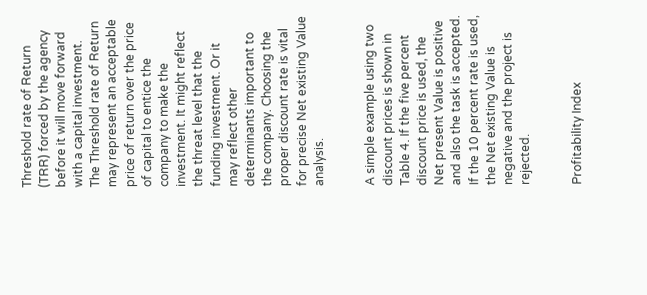Threshold rate of Return (TRR) forced by the agency before it will move forward with a capital investment. The Threshold rate of Return may represent an acceptable price of return over the price of capital to entice the company to make the investment. It might reflect the threat level that the funding investment. Or it may reflect other determinants important to the company. Choosing the proper discount rate is vital for precise Net existing Value analysis.


A simple example using two discount prices is shown in Table 4. If the five percent discount price is used, the Net present Value is positive and also the task is accepted. If the 10 percent rate is used, the Net existing Value is negative and the project is rejected.


Profitability Index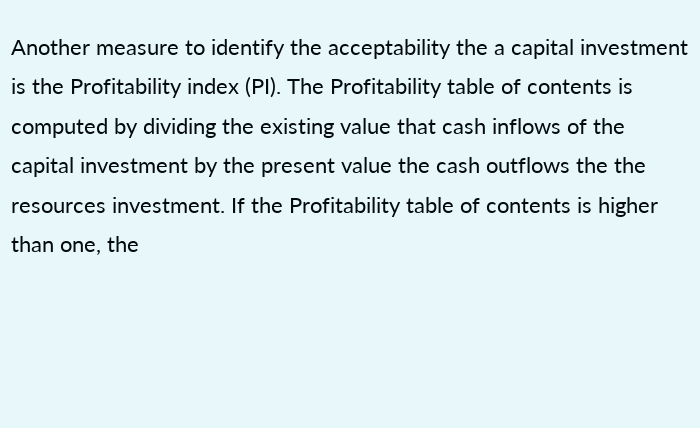Another measure to identify the acceptability the a capital investment is the Profitability index (PI). The Profitability table of contents is computed by dividing the existing value that cash inflows of the capital investment by the present value the cash outflows the the resources investment. If the Profitability table of contents is higher than one, the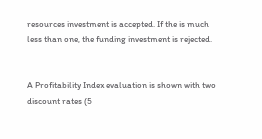resources investment is accepted. If the is much less than one, the funding investment is rejected.


A Profitability Index evaluation is shown with two discount rates (5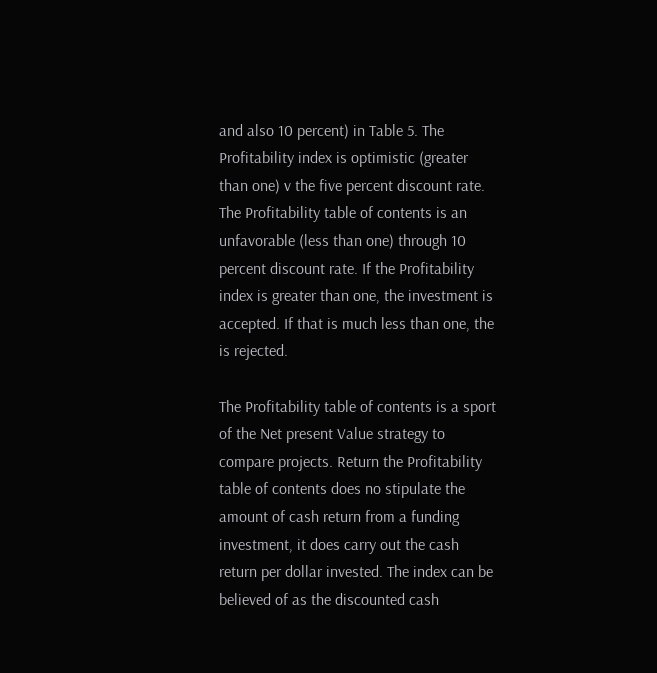and also 10 percent) in Table 5. The Profitability index is optimistic (greater than one) v the five percent discount rate. The Profitability table of contents is an unfavorable (less than one) through 10 percent discount rate. If the Profitability index is greater than one, the investment is accepted. If that is much less than one, the is rejected.

The Profitability table of contents is a sport of the Net present Value strategy to compare projects. Return the Profitability table of contents does no stipulate the amount of cash return from a funding investment, it does carry out the cash return per dollar invested. The index can be believed of as the discounted cash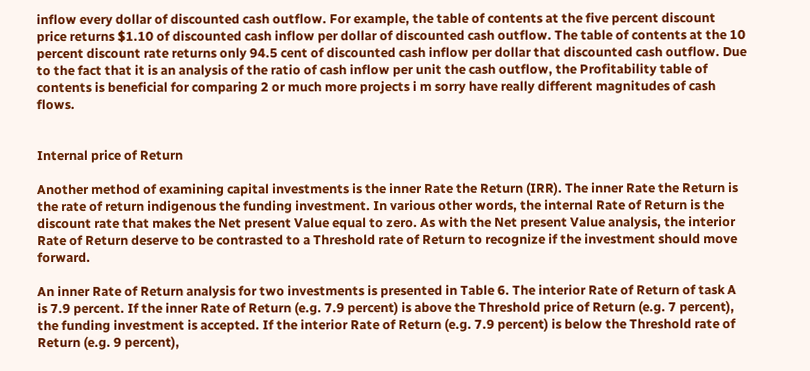inflow every dollar of discounted cash outflow. For example, the table of contents at the five percent discount price returns $1.10 of discounted cash inflow per dollar of discounted cash outflow. The table of contents at the 10 percent discount rate returns only 94.5 cent of discounted cash inflow per dollar that discounted cash outflow. Due to the fact that it is an analysis of the ratio of cash inflow per unit the cash outflow, the Profitability table of contents is beneficial for comparing 2 or much more projects i m sorry have really different magnitudes of cash flows.


Internal price of Return

Another method of examining capital investments is the inner Rate the Return (IRR). The inner Rate the Return is the rate of return indigenous the funding investment. In various other words, the internal Rate of Return is the discount rate that makes the Net present Value equal to zero. As with the Net present Value analysis, the interior Rate of Return deserve to be contrasted to a Threshold rate of Return to recognize if the investment should move forward.

An inner Rate of Return analysis for two investments is presented in Table 6. The interior Rate of Return of task A is 7.9 percent. If the inner Rate of Return (e.g. 7.9 percent) is above the Threshold price of Return (e.g. 7 percent), the funding investment is accepted. If the interior Rate of Return (e.g. 7.9 percent) is below the Threshold rate of Return (e.g. 9 percent),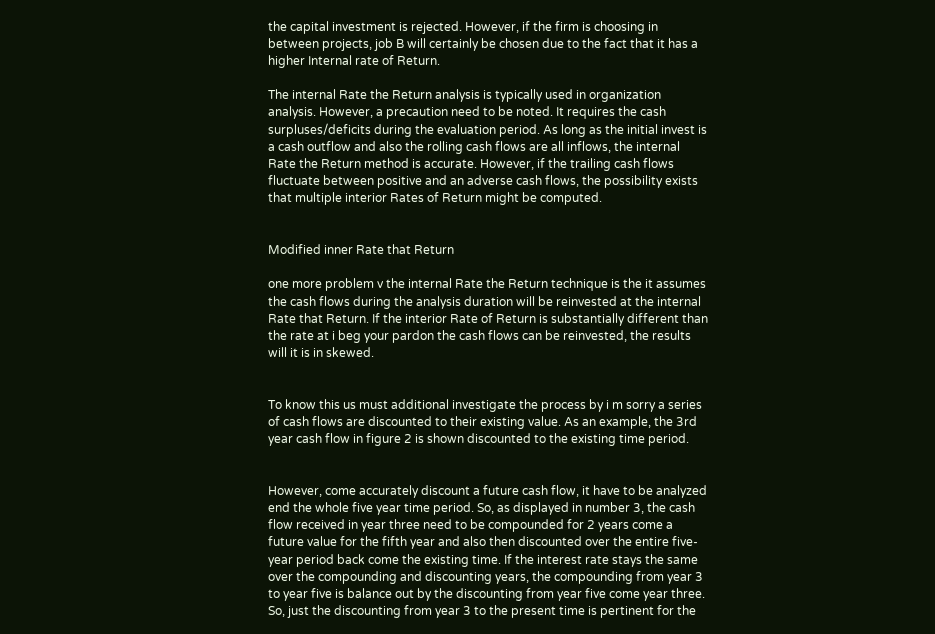the capital investment is rejected. However, if the firm is choosing in between projects, job B will certainly be chosen due to the fact that it has a higher Internal rate of Return.

The internal Rate the Return analysis is typically used in organization analysis. However, a precaution need to be noted. It requires the cash surpluses/deficits during the evaluation period. As long as the initial invest is a cash outflow and also the rolling cash flows are all inflows, the internal Rate the Return method is accurate. However, if the trailing cash flows fluctuate between positive and an adverse cash flows, the possibility exists that multiple interior Rates of Return might be computed.


Modified inner Rate that Return

one more problem v the internal Rate the Return technique is the it assumes the cash flows during the analysis duration will be reinvested at the internal Rate that Return. If the interior Rate of Return is substantially different than the rate at i beg your pardon the cash flows can be reinvested, the results will it is in skewed.


To know this us must additional investigate the process by i m sorry a series of cash flows are discounted to their existing value. As an example, the 3rd year cash flow in figure 2 is shown discounted to the existing time period.


However, come accurately discount a future cash flow, it have to be analyzed end the whole five year time period. So, as displayed in number 3, the cash flow received in year three need to be compounded for 2 years come a future value for the fifth year and also then discounted over the entire five-year period back come the existing time. If the interest rate stays the same over the compounding and discounting years, the compounding from year 3 to year five is balance out by the discounting from year five come year three. So, just the discounting from year 3 to the present time is pertinent for the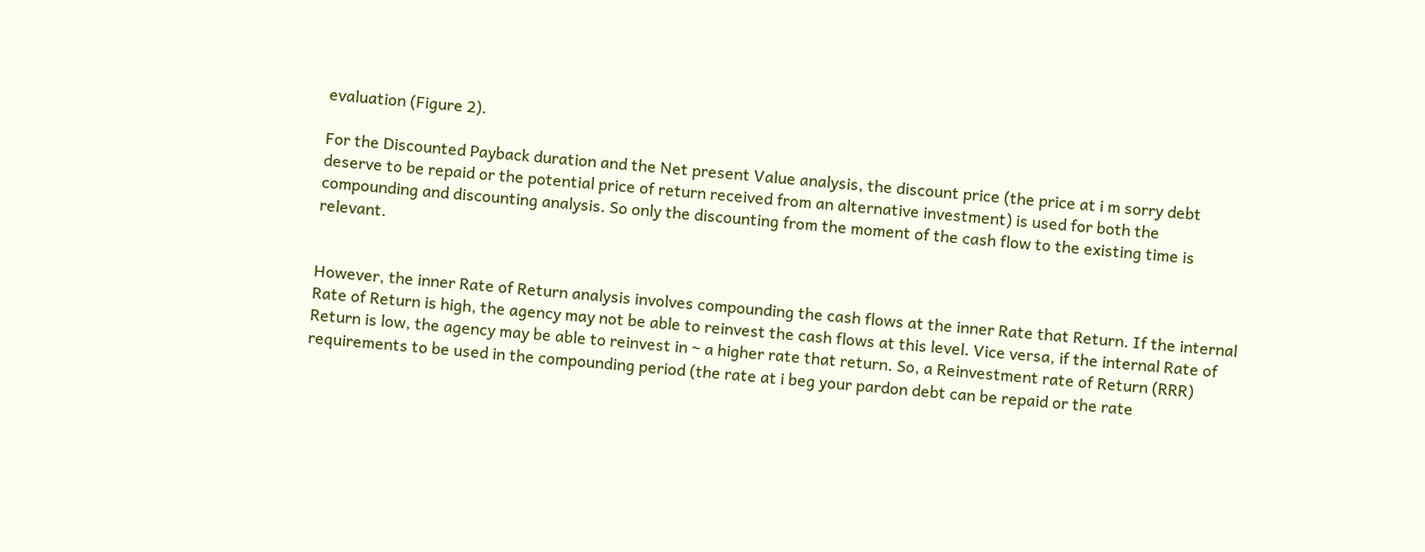evaluation (Figure 2).

For the Discounted Payback duration and the Net present Value analysis, the discount price (the price at i m sorry debt deserve to be repaid or the potential price of return received from an alternative investment) is used for both the compounding and discounting analysis. So only the discounting from the moment of the cash flow to the existing time is relevant.


However, the inner Rate of Return analysis involves compounding the cash flows at the inner Rate that Return. If the internal Rate of Return is high, the agency may not be able to reinvest the cash flows at this level. Vice versa, if the internal Rate of Return is low, the agency may be able to reinvest in ~ a higher rate that return. So, a Reinvestment rate of Return (RRR) requirements to be used in the compounding period (the rate at i beg your pardon debt can be repaid or the rate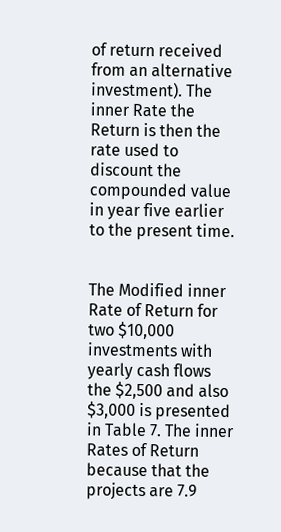of return received from an alternative investment). The inner Rate the Return is then the rate used to discount the compounded value in year five earlier to the present time.


The Modified inner Rate of Return for two $10,000 investments with yearly cash flows the $2,500 and also $3,000 is presented in Table 7. The inner Rates of Return because that the projects are 7.9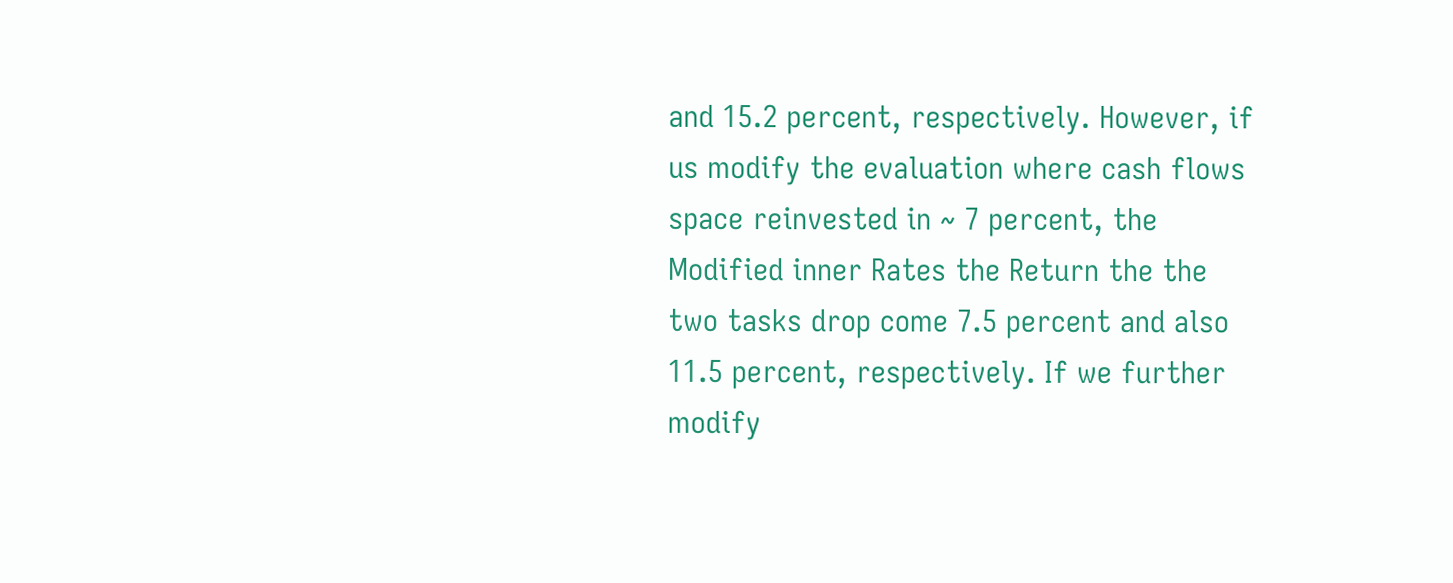and 15.2 percent, respectively. However, if us modify the evaluation where cash flows space reinvested in ~ 7 percent, the Modified inner Rates the Return the the two tasks drop come 7.5 percent and also 11.5 percent, respectively. If we further modify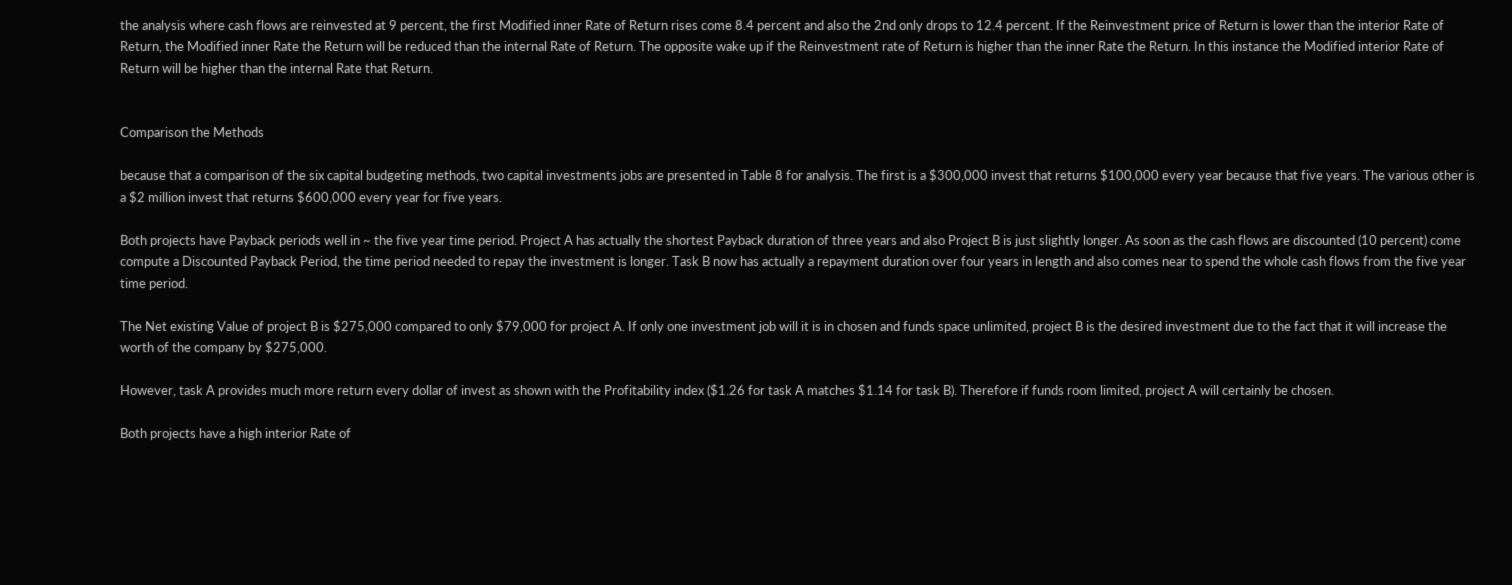the analysis where cash flows are reinvested at 9 percent, the first Modified inner Rate of Return rises come 8.4 percent and also the 2nd only drops to 12.4 percent. If the Reinvestment price of Return is lower than the interior Rate of Return, the Modified inner Rate the Return will be reduced than the internal Rate of Return. The opposite wake up if the Reinvestment rate of Return is higher than the inner Rate the Return. In this instance the Modified interior Rate of Return will be higher than the internal Rate that Return.


Comparison the Methods

because that a comparison of the six capital budgeting methods, two capital investments jobs are presented in Table 8 for analysis. The first is a $300,000 invest that returns $100,000 every year because that five years. The various other is a $2 million invest that returns $600,000 every year for five years.

Both projects have Payback periods well in ~ the five year time period. Project A has actually the shortest Payback duration of three years and also Project B is just slightly longer. As soon as the cash flows are discounted (10 percent) come compute a Discounted Payback Period, the time period needed to repay the investment is longer. Task B now has actually a repayment duration over four years in length and also comes near to spend the whole cash flows from the five year time period.

The Net existing Value of project B is $275,000 compared to only $79,000 for project A. If only one investment job will it is in chosen and funds space unlimited, project B is the desired investment due to the fact that it will increase the worth of the company by $275,000.

However, task A provides much more return every dollar of invest as shown with the Profitability index ($1.26 for task A matches $1.14 for task B). Therefore if funds room limited, project A will certainly be chosen.

Both projects have a high interior Rate of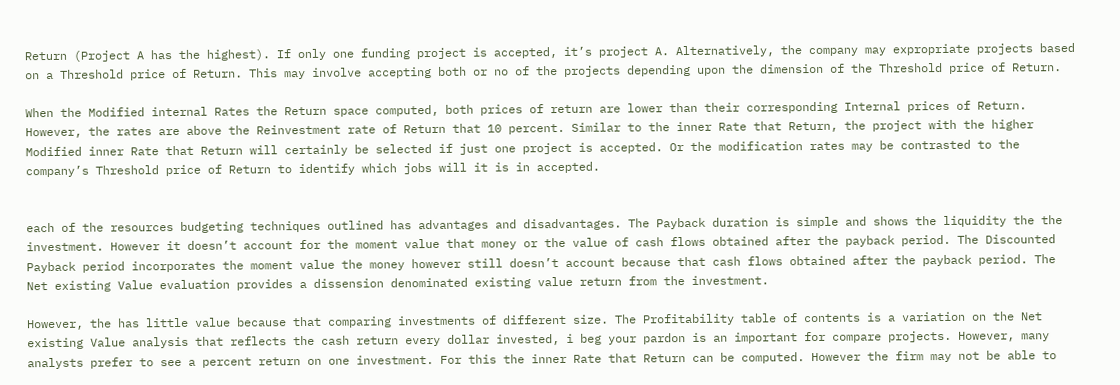Return (Project A has the highest). If only one funding project is accepted, it’s project A. Alternatively, the company may expropriate projects based on a Threshold price of Return. This may involve accepting both or no of the projects depending upon the dimension of the Threshold price of Return.

When the Modified internal Rates the Return space computed, both prices of return are lower than their corresponding Internal prices of Return. However, the rates are above the Reinvestment rate of Return that 10 percent. Similar to the inner Rate that Return, the project with the higher Modified inner Rate that Return will certainly be selected if just one project is accepted. Or the modification rates may be contrasted to the company’s Threshold price of Return to identify which jobs will it is in accepted.


each of the resources budgeting techniques outlined has advantages and disadvantages. The Payback duration is simple and shows the liquidity the the investment. However it doesn’t account for the moment value that money or the value of cash flows obtained after the payback period. The Discounted Payback period incorporates the moment value the money however still doesn’t account because that cash flows obtained after the payback period. The Net existing Value evaluation provides a dissension denominated existing value return from the investment.

However, the has little value because that comparing investments of different size. The Profitability table of contents is a variation on the Net existing Value analysis that reflects the cash return every dollar invested, i beg your pardon is an important for compare projects. However, many analysts prefer to see a percent return on one investment. For this the inner Rate that Return can be computed. However the firm may not be able to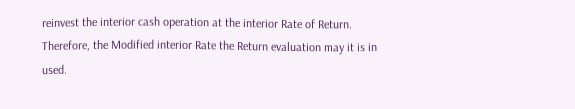reinvest the interior cash operation at the interior Rate of Return. Therefore, the Modified interior Rate the Return evaluation may it is in used.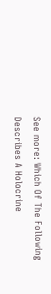See more: Which Of The Following Describes A Holocrine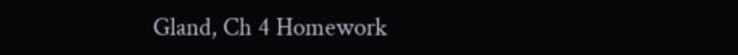Gland, Ch 4 Homework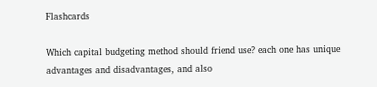Flashcards

Which capital budgeting method should friend use? each one has unique advantages and disadvantages, and also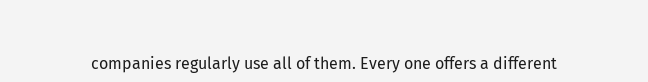companies regularly use all of them. Every one offers a different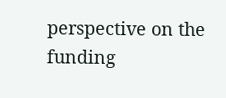perspective on the funding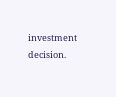investment decision.